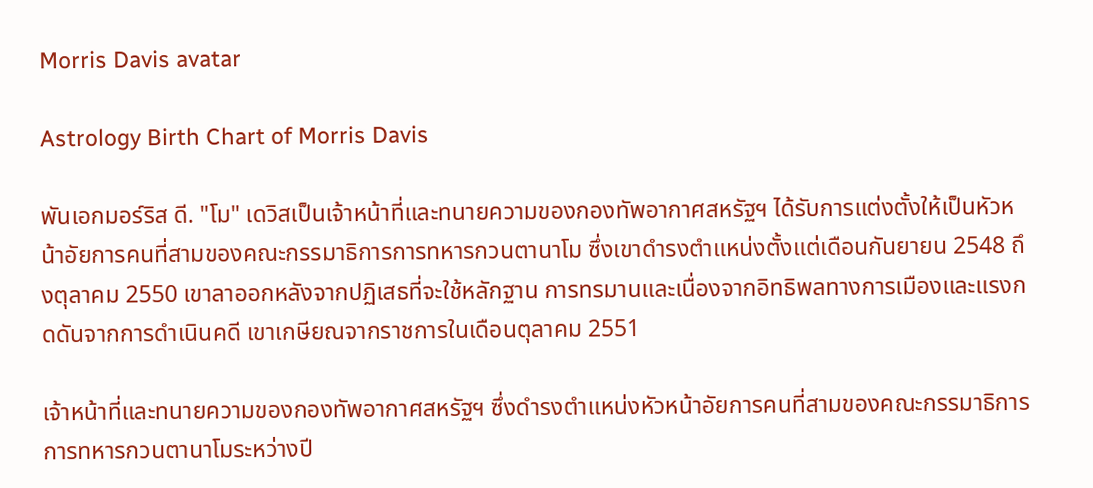Morris Davis avatar

Astrology Birth Chart of Morris Davis

พันเอกมอร์ริส ดี. "โม" เดวิสเป็นเจ้าหน้าที่และทนายความของกองทัพอากาศสหรัฐฯ ได้รับการแต่งตั้งให้เป็นหัวหน้าอัยการคนที่สามของคณะกรรมาธิการการทหารกวนตานาโม ซึ่งเขาดำรงตำแหน่งตั้งแต่เดือนกันยายน 2548 ถึงตุลาคม 2550 เขาลาออกหลังจากปฏิเสธที่จะใช้หลักฐาน การทรมานและเนื่องจากอิทธิพลทางการเมืองและแรงกดดันจากการดำเนินคดี เขาเกษียณจากราชการในเดือนตุลาคม 2551

เจ้าหน้าที่และทนายความของกองทัพอากาศสหรัฐฯ ซึ่งดำรงตำแหน่งหัวหน้าอัยการคนที่สามของคณะกรรมาธิการการทหารกวนตานาโมระหว่างปี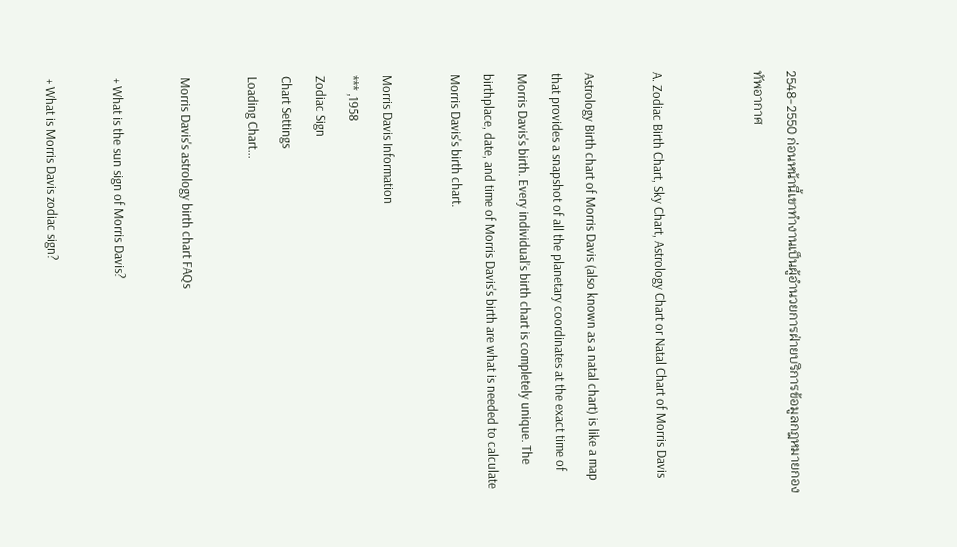2548-2550 ก่อนหน้านี้เขาทำงานเป็นผู้อำนวยการฝ่ายบริการข้อมูลกฎหมายกองทัพอากาศ


A. Zodiac Birth Chart, Sky Chart, Astrology Chart or Natal Chart of Morris Davis

Astrology Birth chart of Morris Davis (also known as a natal chart) is like a map that provides a snapshot of all the planetary coordinates at the exact time of Morris Davis's birth. Every individual’s birth chart is completely unique. The birthplace, date, and time of Morris Davis's birth are what is needed to calculate Morris Davis's birth chart.

Morris Davis Information
*** ,1958
Zodiac Sign
Chart Settings
Loading Chart...

Morris Davis's astrology birth chart FAQs

+ What is the sun sign of Morris Davis?

+ What is Morris Davis zodiac sign?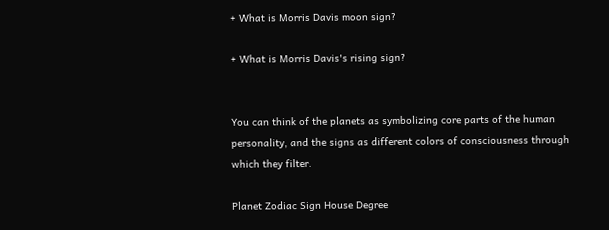+ What is Morris Davis moon sign?

+ What is Morris Davis's rising sign?


You can think of the planets as symbolizing core parts of the human personality, and the signs as different colors of consciousness through which they filter.

Planet Zodiac Sign House Degree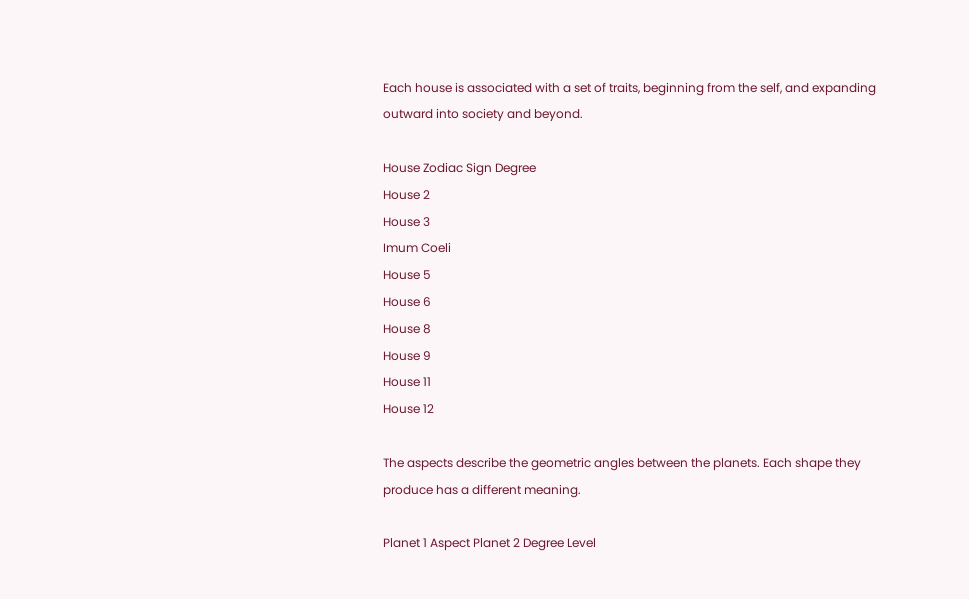Each house is associated with a set of traits, beginning from the self, and expanding outward into society and beyond.

House Zodiac Sign Degree
House 2
House 3
Imum Coeli
House 5
House 6
House 8
House 9
House 11
House 12

The aspects describe the geometric angles between the planets. Each shape they produce has a different meaning.

Planet 1 Aspect Planet 2 Degree Level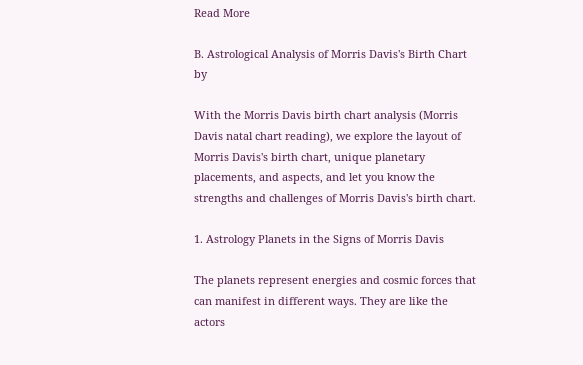Read More

B. Astrological Analysis of Morris Davis's Birth Chart by

With the Morris Davis birth chart analysis (Morris Davis natal chart reading), we explore the layout of Morris Davis's birth chart, unique planetary placements, and aspects, and let you know the strengths and challenges of Morris Davis's birth chart.

1. Astrology Planets in the Signs of Morris Davis

The planets represent energies and cosmic forces that can manifest in different ways. They are like the actors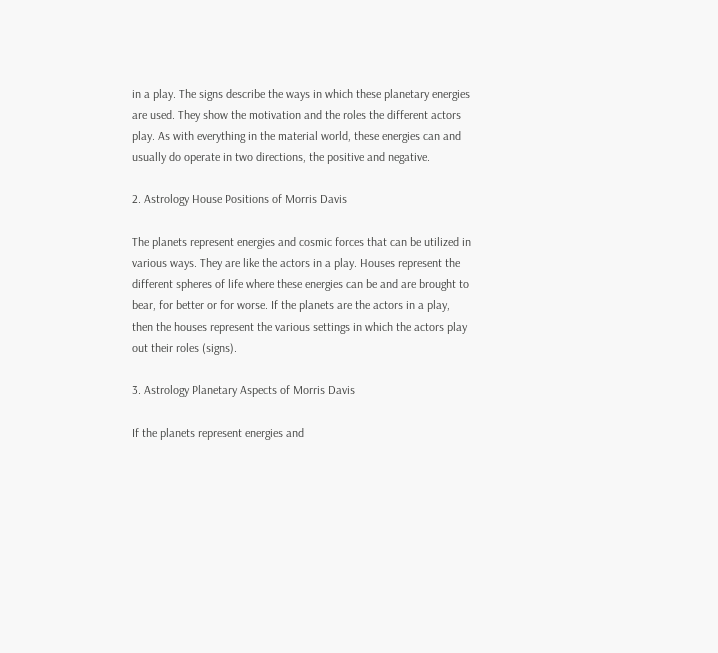in a play. The signs describe the ways in which these planetary energies are used. They show the motivation and the roles the different actors play. As with everything in the material world, these energies can and usually do operate in two directions, the positive and negative.

2. Astrology House Positions of Morris Davis

The planets represent energies and cosmic forces that can be utilized in various ways. They are like the actors in a play. Houses represent the different spheres of life where these energies can be and are brought to bear, for better or for worse. If the planets are the actors in a play, then the houses represent the various settings in which the actors play out their roles (signs).

3. Astrology Planetary Aspects of Morris Davis

If the planets represent energies and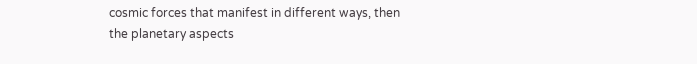cosmic forces that manifest in different ways, then the planetary aspects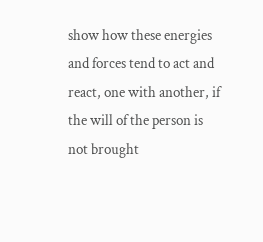show how these energies and forces tend to act and react, one with another, if the will of the person is not brought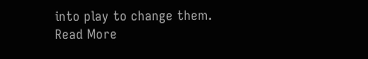into play to change them.
Read More